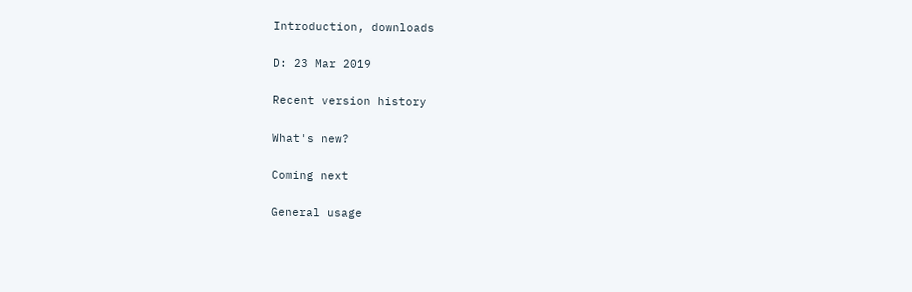Introduction, downloads

D: 23 Mar 2019

Recent version history

What's new?

Coming next

General usage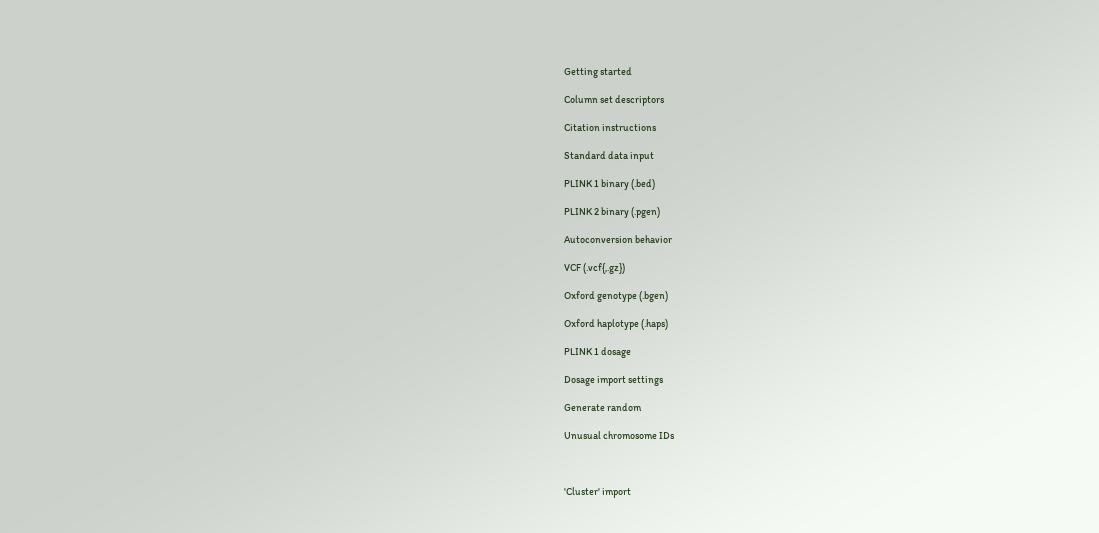Getting started

Column set descriptors

Citation instructions

Standard data input

PLINK 1 binary (.bed)

PLINK 2 binary (.pgen)

Autoconversion behavior

VCF (.vcf{,.gz})

Oxford genotype (.bgen)

Oxford haplotype (.haps)

PLINK 1 dosage

Dosage import settings

Generate random

Unusual chromosome IDs



'Cluster' import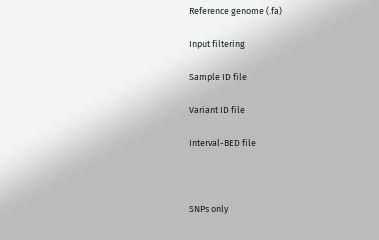Reference genome (.fa)

Input filtering

Sample ID file

Variant ID file

Interval-BED file



SNPs only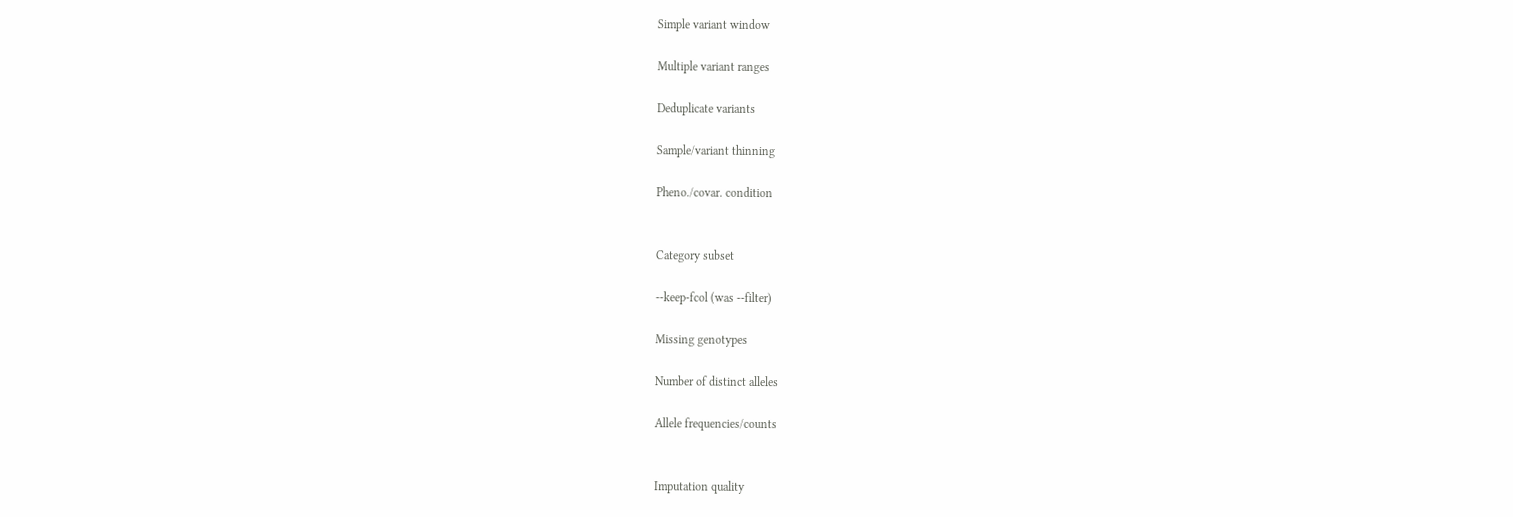Simple variant window

Multiple variant ranges

Deduplicate variants

Sample/variant thinning

Pheno./covar. condition


Category subset

--keep-fcol (was --filter)

Missing genotypes

Number of distinct alleles

Allele frequencies/counts


Imputation quality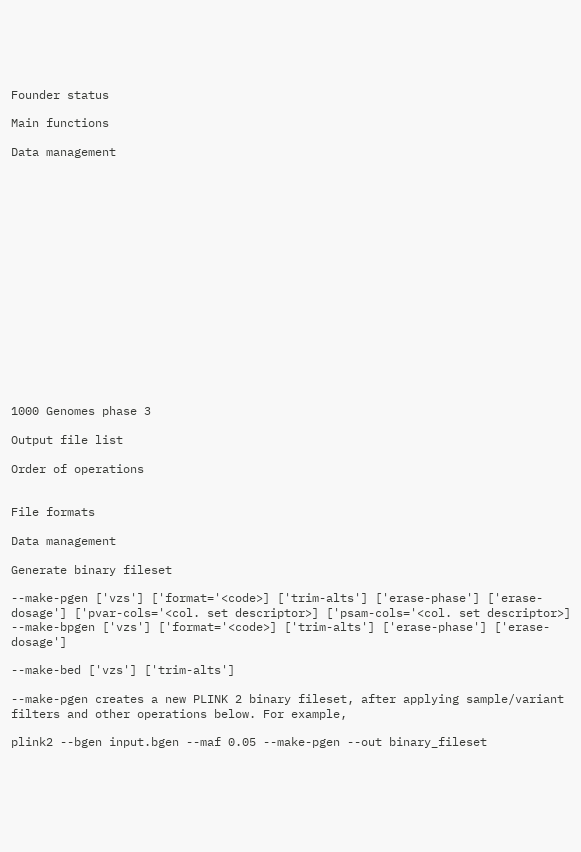Founder status

Main functions

Data management

















1000 Genomes phase 3

Output file list

Order of operations


File formats

Data management

Generate binary fileset

--make-pgen ['vzs'] ['format='<code>] ['trim-alts'] ['erase-phase'] ['erase-dosage'] ['pvar-cols='<col. set descriptor>] ['psam-cols='<col. set descriptor>]
--make-bpgen ['vzs'] ['format='<code>] ['trim-alts'] ['erase-phase'] ['erase-dosage']

--make-bed ['vzs'] ['trim-alts']

--make-pgen creates a new PLINK 2 binary fileset, after applying sample/variant filters and other operations below. For example,

plink2 --bgen input.bgen --maf 0.05 --make-pgen --out binary_fileset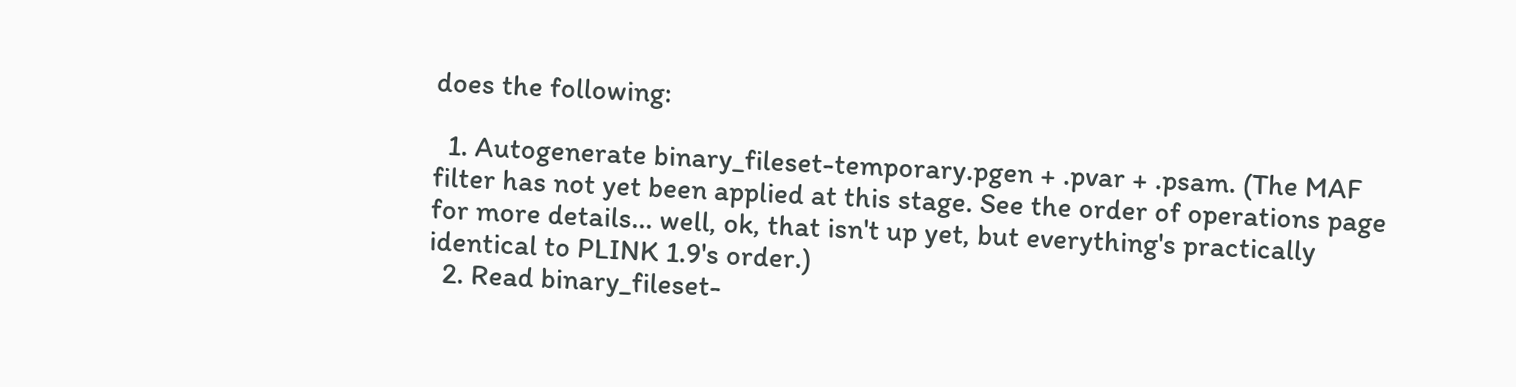does the following:

  1. Autogenerate binary_fileset-temporary.pgen + .pvar + .psam. (The MAF filter has not yet been applied at this stage. See the order of operations page for more details... well, ok, that isn't up yet, but everything's practically identical to PLINK 1.9's order.)
  2. Read binary_fileset-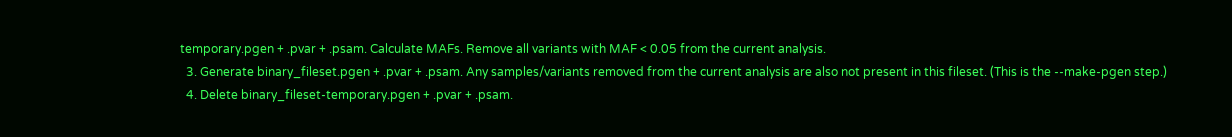temporary.pgen + .pvar + .psam. Calculate MAFs. Remove all variants with MAF < 0.05 from the current analysis.
  3. Generate binary_fileset.pgen + .pvar + .psam. Any samples/variants removed from the current analysis are also not present in this fileset. (This is the --make-pgen step.)
  4. Delete binary_fileset-temporary.pgen + .pvar + .psam.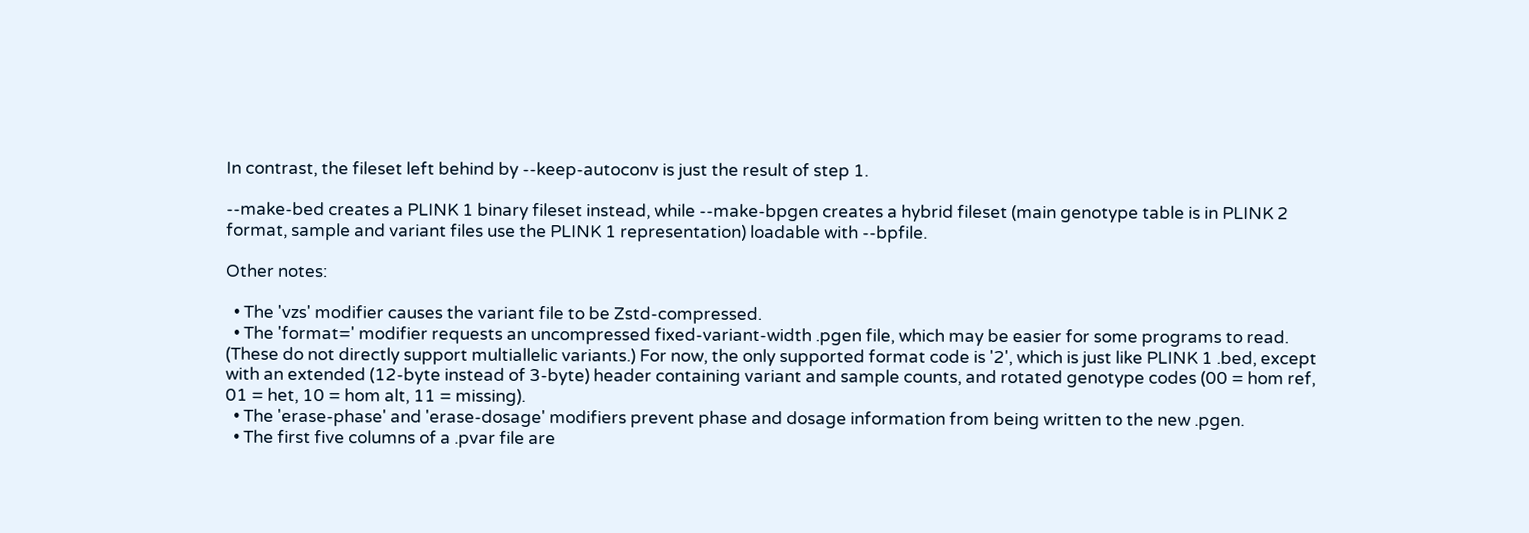In contrast, the fileset left behind by --keep-autoconv is just the result of step 1.

--make-bed creates a PLINK 1 binary fileset instead, while --make-bpgen creates a hybrid fileset (main genotype table is in PLINK 2 format, sample and variant files use the PLINK 1 representation) loadable with --bpfile.

Other notes:

  • The 'vzs' modifier causes the variant file to be Zstd-compressed.
  • The 'format=' modifier requests an uncompressed fixed-variant-width .pgen file, which may be easier for some programs to read. (These do not directly support multiallelic variants.) For now, the only supported format code is '2', which is just like PLINK 1 .bed, except with an extended (12-byte instead of 3-byte) header containing variant and sample counts, and rotated genotype codes (00 = hom ref, 01 = het, 10 = hom alt, 11 = missing).
  • The 'erase-phase' and 'erase-dosage' modifiers prevent phase and dosage information from being written to the new .pgen.
  • The first five columns of a .pvar file are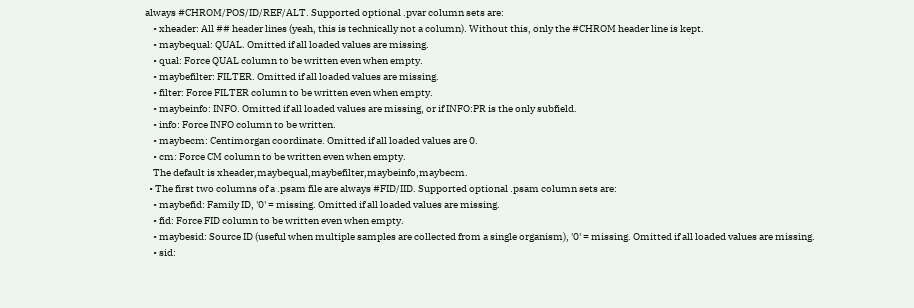always #CHROM/POS/ID/REF/ALT. Supported optional .pvar column sets are:
    • xheader: All ## header lines (yeah, this is technically not a column). Without this, only the #CHROM header line is kept.
    • maybequal: QUAL. Omitted if all loaded values are missing.
    • qual: Force QUAL column to be written even when empty.
    • maybefilter: FILTER. Omitted if all loaded values are missing.
    • filter: Force FILTER column to be written even when empty.
    • maybeinfo: INFO. Omitted if all loaded values are missing, or if INFO:PR is the only subfield.
    • info: Force INFO column to be written.
    • maybecm: Centimorgan coordinate. Omitted if all loaded values are 0.
    • cm: Force CM column to be written even when empty.
    The default is xheader,maybequal,maybefilter,maybeinfo,maybecm.
  • The first two columns of a .psam file are always #FID/IID. Supported optional .psam column sets are:
    • maybefid: Family ID, '0' = missing. Omitted if all loaded values are missing.
    • fid: Force FID column to be written even when empty.
    • maybesid: Source ID (useful when multiple samples are collected from a single organism), '0' = missing. Omitted if all loaded values are missing.
    • sid: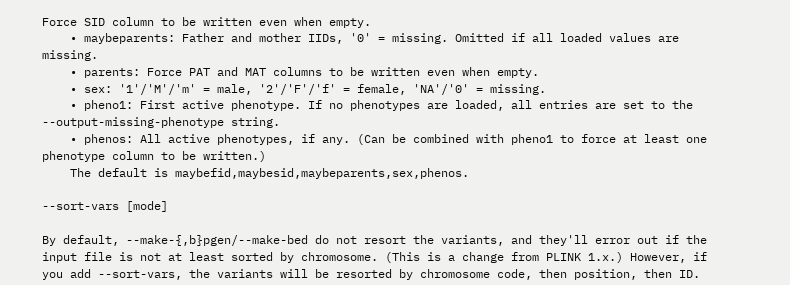Force SID column to be written even when empty.
    • maybeparents: Father and mother IIDs, '0' = missing. Omitted if all loaded values are missing.
    • parents: Force PAT and MAT columns to be written even when empty.
    • sex: '1'/'M'/'m' = male, '2'/'F'/'f' = female, 'NA'/'0' = missing.
    • pheno1: First active phenotype. If no phenotypes are loaded, all entries are set to the --output-missing-phenotype string.
    • phenos: All active phenotypes, if any. (Can be combined with pheno1 to force at least one phenotype column to be written.)
    The default is maybefid,maybesid,maybeparents,sex,phenos.

--sort-vars [mode]

By default, --make-{,b}pgen/--make-bed do not resort the variants, and they'll error out if the input file is not at least sorted by chromosome. (This is a change from PLINK 1.x.) However, if you add --sort-vars, the variants will be resorted by chromosome code, then position, then ID.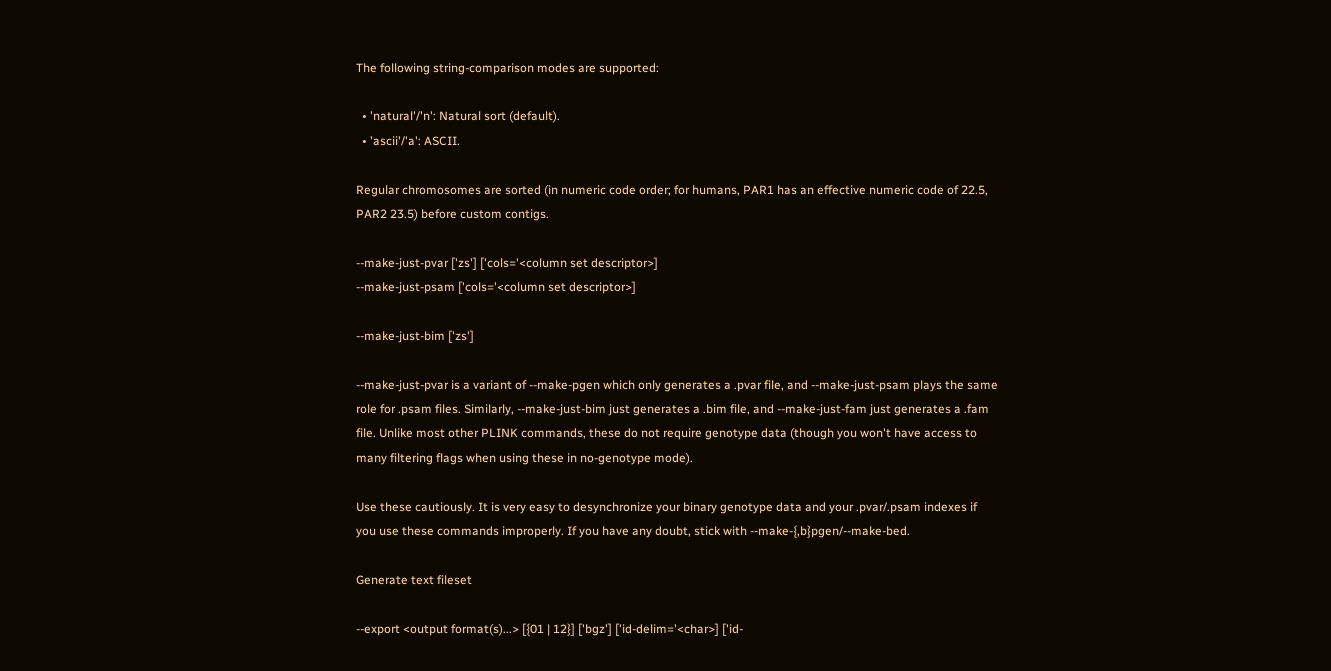The following string-comparison modes are supported:

  • 'natural'/'n': Natural sort (default).
  • 'ascii'/'a': ASCII.

Regular chromosomes are sorted (in numeric code order; for humans, PAR1 has an effective numeric code of 22.5, PAR2 23.5) before custom contigs.

--make-just-pvar ['zs'] ['cols='<column set descriptor>]
--make-just-psam ['cols='<column set descriptor>]

--make-just-bim ['zs']

--make-just-pvar is a variant of --make-pgen which only generates a .pvar file, and --make-just-psam plays the same role for .psam files. Similarly, --make-just-bim just generates a .bim file, and --make-just-fam just generates a .fam file. Unlike most other PLINK commands, these do not require genotype data (though you won't have access to many filtering flags when using these in no-genotype mode).

Use these cautiously. It is very easy to desynchronize your binary genotype data and your .pvar/.psam indexes if you use these commands improperly. If you have any doubt, stick with --make-{,b}pgen/--make-bed.

Generate text fileset

--export <output format(s)...> [{01 | 12}] ['bgz'] ['id-delim='<char>] ['id-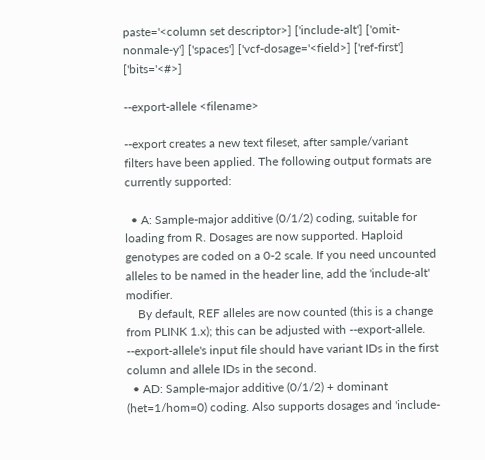paste='<column set descriptor>] ['include-alt'] ['omit-nonmale-y'] ['spaces'] ['vcf-dosage='<field>] ['ref-first'] ['bits='<#>]

--export-allele <filename>

--export creates a new text fileset, after sample/variant filters have been applied. The following output formats are currently supported:

  • A: Sample-major additive (0/1/2) coding, suitable for loading from R. Dosages are now supported. Haploid genotypes are coded on a 0-2 scale. If you need uncounted alleles to be named in the header line, add the 'include-alt' modifier.
    By default, REF alleles are now counted (this is a change from PLINK 1.x); this can be adjusted with --export-allele. --export-allele's input file should have variant IDs in the first column and allele IDs in the second.
  • AD: Sample-major additive (0/1/2) + dominant (het=1/hom=0) coding. Also supports dosages and 'include-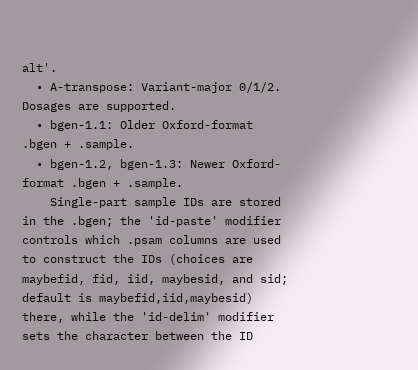alt'.
  • A-transpose: Variant-major 0/1/2. Dosages are supported.
  • bgen-1.1: Older Oxford-format .bgen + .sample.
  • bgen-1.2, bgen-1.3: Newer Oxford-format .bgen + .sample.
    Single-part sample IDs are stored in the .bgen; the 'id-paste' modifier controls which .psam columns are used to construct the IDs (choices are maybefid, fid, iid, maybesid, and sid; default is maybefid,iid,maybesid) there, while the 'id-delim' modifier sets the character between the ID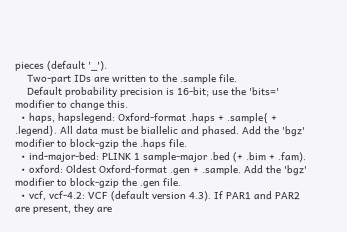pieces (default '_').
    Two-part IDs are written to the .sample file.
    Default probability precision is 16-bit; use the 'bits=' modifier to change this.
  • haps, hapslegend: Oxford-format .haps + .sample{ + .legend}. All data must be biallelic and phased. Add the 'bgz' modifier to block-gzip the .haps file.
  • ind-major-bed: PLINK 1 sample-major .bed (+ .bim + .fam).
  • oxford: Oldest Oxford-format .gen + .sample. Add the 'bgz' modifier to block-gzip the .gen file.
  • vcf, vcf-4.2: VCF (default version 4.3). If PAR1 and PAR2 are present, they are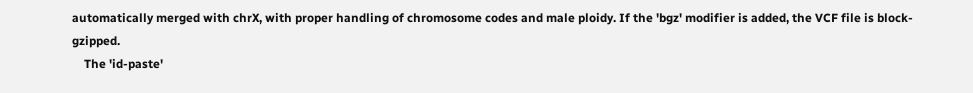automatically merged with chrX, with proper handling of chromosome codes and male ploidy. If the 'bgz' modifier is added, the VCF file is block-gzipped.
    The 'id-paste'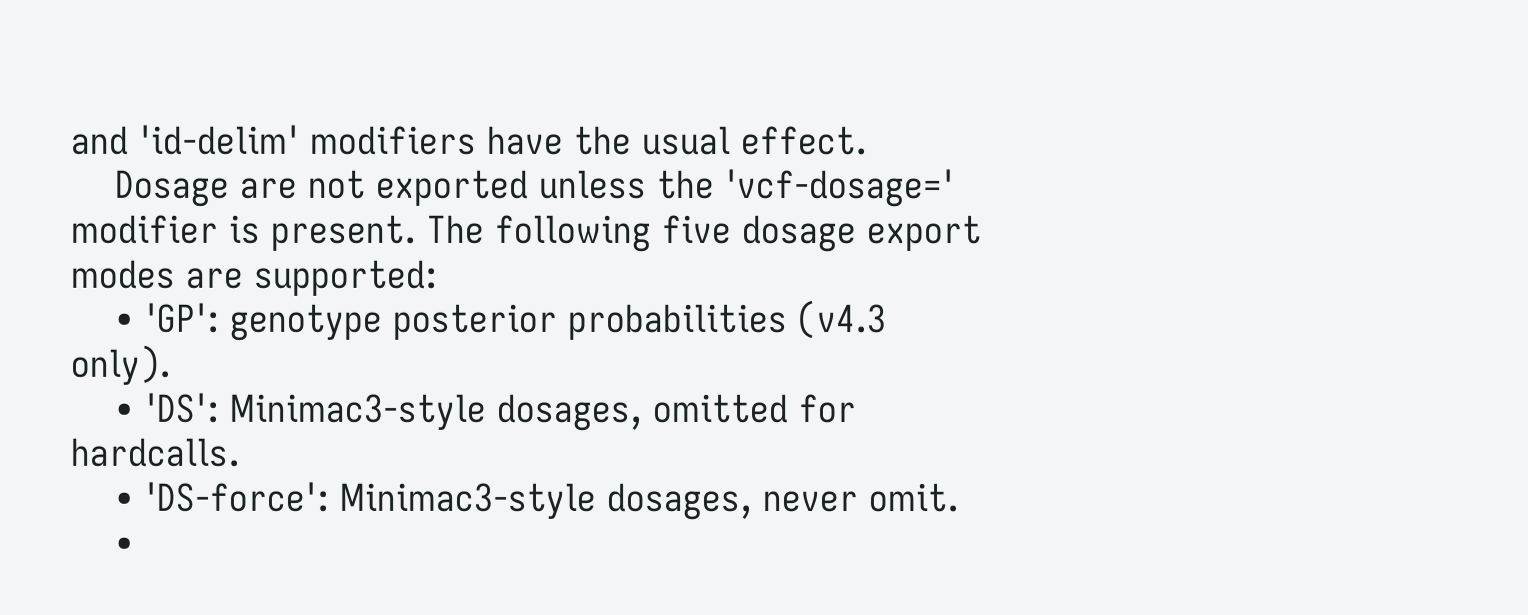and 'id-delim' modifiers have the usual effect.
    Dosage are not exported unless the 'vcf-dosage=' modifier is present. The following five dosage export modes are supported:
    • 'GP': genotype posterior probabilities (v4.3 only).
    • 'DS': Minimac3-style dosages, omitted for hardcalls.
    • 'DS-force': Minimac3-style dosages, never omit.
    •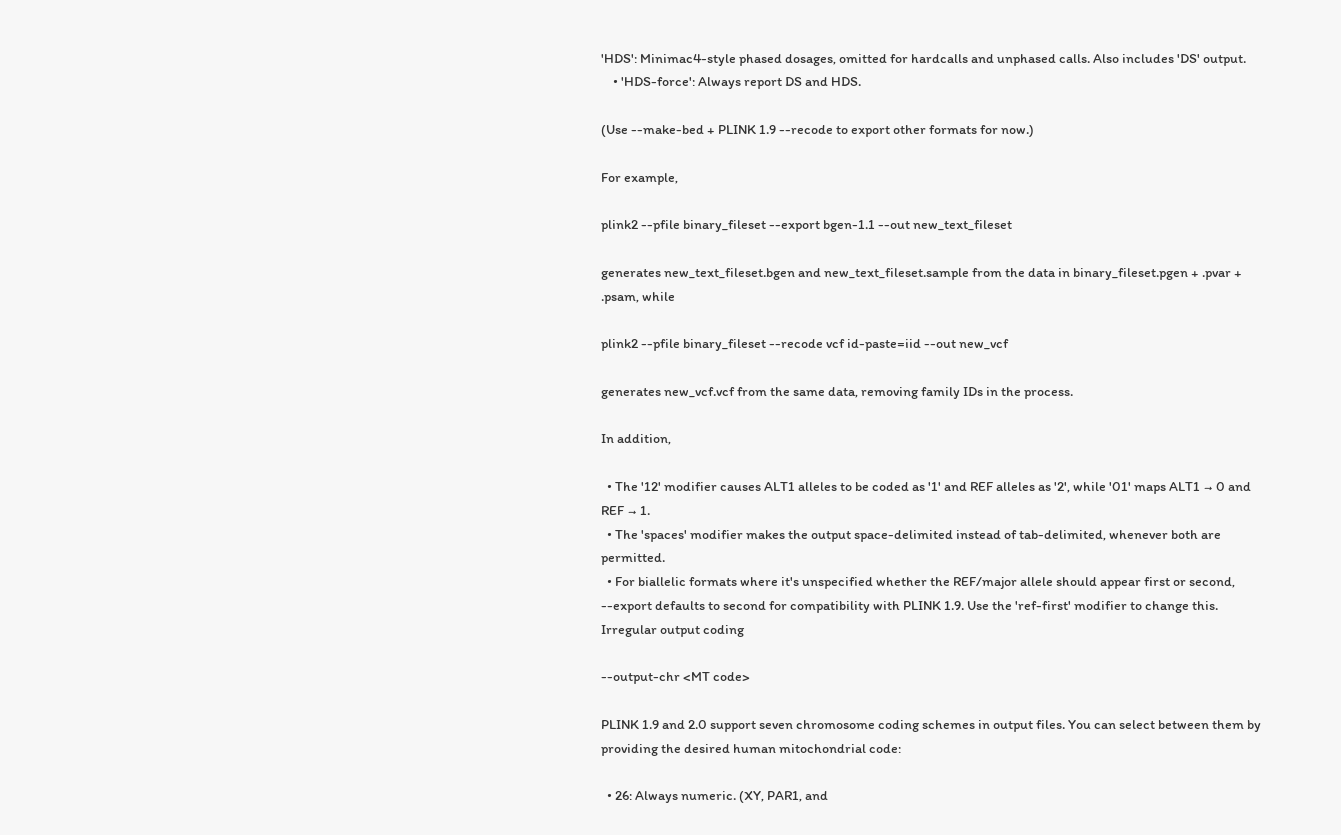'HDS': Minimac4-style phased dosages, omitted for hardcalls and unphased calls. Also includes 'DS' output.
    • 'HDS-force': Always report DS and HDS.

(Use --make-bed + PLINK 1.9 --recode to export other formats for now.)

For example,

plink2 --pfile binary_fileset --export bgen-1.1 --out new_text_fileset

generates new_text_fileset.bgen and new_text_fileset.sample from the data in binary_fileset.pgen + .pvar + .psam, while

plink2 --pfile binary_fileset --recode vcf id-paste=iid --out new_vcf

generates new_vcf.vcf from the same data, removing family IDs in the process.

In addition,

  • The '12' modifier causes ALT1 alleles to be coded as '1' and REF alleles as '2', while '01' maps ALT1 → 0 and REF → 1.
  • The 'spaces' modifier makes the output space-delimited instead of tab-delimited, whenever both are permitted.
  • For biallelic formats where it's unspecified whether the REF/major allele should appear first or second, --export defaults to second for compatibility with PLINK 1.9. Use the 'ref-first' modifier to change this.
Irregular output coding

--output-chr <MT code>

PLINK 1.9 and 2.0 support seven chromosome coding schemes in output files. You can select between them by providing the desired human mitochondrial code:

  • 26: Always numeric. (XY, PAR1, and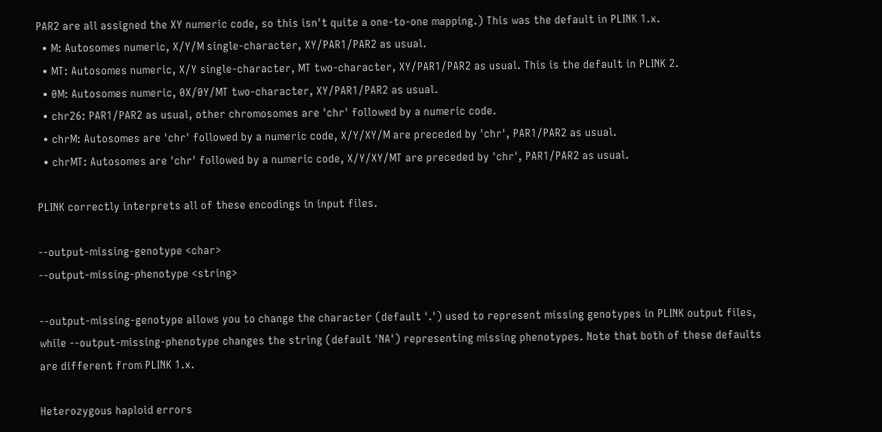PAR2 are all assigned the XY numeric code, so this isn't quite a one-to-one mapping.) This was the default in PLINK 1.x.
  • M: Autosomes numeric, X/Y/M single-character, XY/PAR1/PAR2 as usual.
  • MT: Autosomes numeric, X/Y single-character, MT two-character, XY/PAR1/PAR2 as usual. This is the default in PLINK 2.
  • 0M: Autosomes numeric, 0X/0Y/MT two-character, XY/PAR1/PAR2 as usual.
  • chr26: PAR1/PAR2 as usual, other chromosomes are 'chr' followed by a numeric code.
  • chrM: Autosomes are 'chr' followed by a numeric code, X/Y/XY/M are preceded by 'chr', PAR1/PAR2 as usual.
  • chrMT: Autosomes are 'chr' followed by a numeric code, X/Y/XY/MT are preceded by 'chr', PAR1/PAR2 as usual.

PLINK correctly interprets all of these encodings in input files.

--output-missing-genotype <char>
--output-missing-phenotype <string>

--output-missing-genotype allows you to change the character (default '.') used to represent missing genotypes in PLINK output files, while --output-missing-phenotype changes the string (default 'NA') representing missing phenotypes. Note that both of these defaults are different from PLINK 1.x.

Heterozygous haploid errors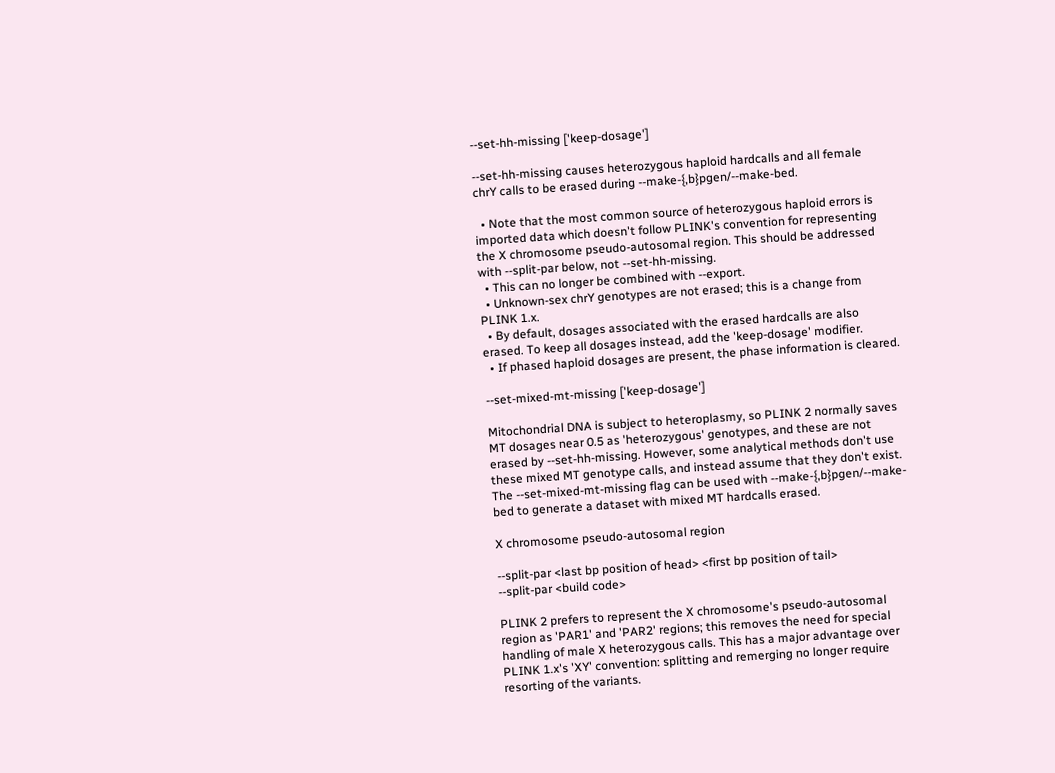--set-hh-missing ['keep-dosage']

--set-hh-missing causes heterozygous haploid hardcalls and all female chrY calls to be erased during --make-{,b}pgen/--make-bed.

  • Note that the most common source of heterozygous haploid errors is imported data which doesn't follow PLINK's convention for representing the X chromosome pseudo-autosomal region. This should be addressed with --split-par below, not --set-hh-missing.
  • This can no longer be combined with --export.
  • Unknown-sex chrY genotypes are not erased; this is a change from PLINK 1.x.
  • By default, dosages associated with the erased hardcalls are also erased. To keep all dosages instead, add the 'keep-dosage' modifier.
  • If phased haploid dosages are present, the phase information is cleared.

--set-mixed-mt-missing ['keep-dosage']

Mitochondrial DNA is subject to heteroplasmy, so PLINK 2 normally saves MT dosages near 0.5 as 'heterozygous' genotypes, and these are not erased by --set-hh-missing. However, some analytical methods don't use these mixed MT genotype calls, and instead assume that they don't exist. The --set-mixed-mt-missing flag can be used with --make-{,b}pgen/--make-bed to generate a dataset with mixed MT hardcalls erased.

X chromosome pseudo-autosomal region

--split-par <last bp position of head> <first bp position of tail>
--split-par <build code>

PLINK 2 prefers to represent the X chromosome's pseudo-autosomal region as 'PAR1' and 'PAR2' regions; this removes the need for special handling of male X heterozygous calls. This has a major advantage over PLINK 1.x's 'XY' convention: splitting and remerging no longer require resorting of the variants.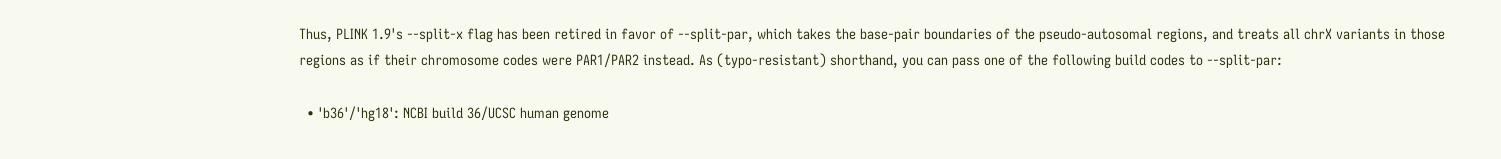Thus, PLINK 1.9's --split-x flag has been retired in favor of --split-par, which takes the base-pair boundaries of the pseudo-autosomal regions, and treats all chrX variants in those regions as if their chromosome codes were PAR1/PAR2 instead. As (typo-resistant) shorthand, you can pass one of the following build codes to --split-par:

  • 'b36'/'hg18': NCBI build 36/UCSC human genome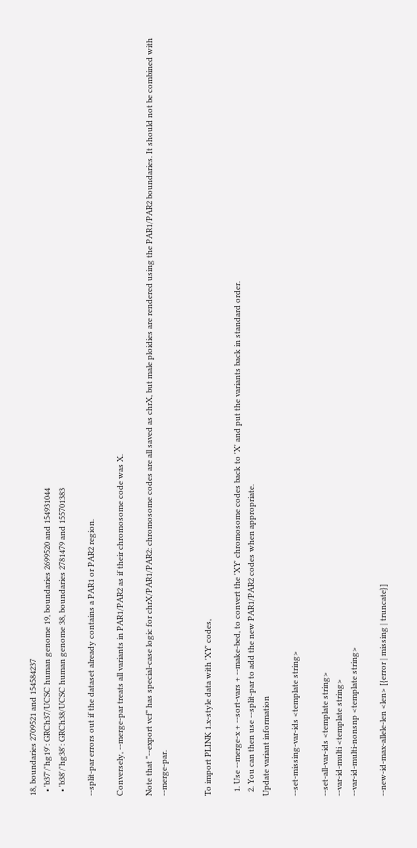18, boundaries 2709521 and 154584237
  • 'b37'/'hg19': GRCh37/UCSC human genome 19, boundaries 2699520 and 154931044
  • 'b38'/'hg38': GRCh38/UCSC human genome 38, boundaries 2781479 and 155701383

--split-par errors out if the dataset already contains a PAR1 or PAR2 region.

Conversely, --merge-par treats all variants in PAR1/PAR2 as if their chromosome code was X.

Note that "--export vcf" has special-case logic for chrX/PAR1/PAR2: chromosome codes are all saved as chrX, but male ploidies are rendered using the PAR1/PAR2 boundaries. It should not be combined with --merge-par.


To import PLINK 1.x-style data with 'XY' codes,

  1. Use --merge-x + --sort-vars + --make-bed, to convert the 'XY' chromosome codes back to 'X' and put the variants back in standard order.
  2. You can then use --split-par to add the new PAR1/PAR2 codes when appropriate.
Update variant information

--set-missing-var-ids <template string>

--set-all-var-ids <template string>
--var-id-multi <template string>
--var-id-multi-nonsnp <template string>

--new-id-max-allele-len <len> [{error | missing | truncate}]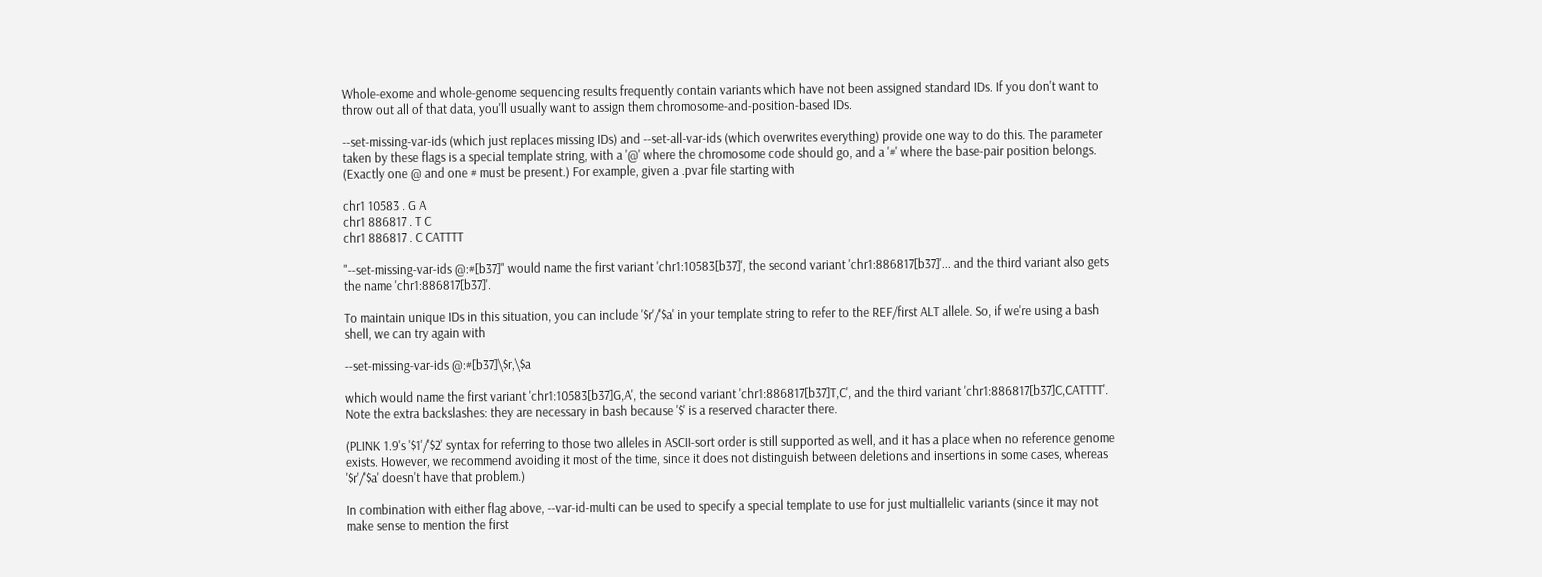Whole-exome and whole-genome sequencing results frequently contain variants which have not been assigned standard IDs. If you don't want to throw out all of that data, you'll usually want to assign them chromosome-and-position-based IDs.

--set-missing-var-ids (which just replaces missing IDs) and --set-all-var-ids (which overwrites everything) provide one way to do this. The parameter taken by these flags is a special template string, with a '@' where the chromosome code should go, and a '#' where the base-pair position belongs. (Exactly one @ and one # must be present.) For example, given a .pvar file starting with

chr1 10583 . G A
chr1 886817 . T C
chr1 886817 . C CATTTT

"--set-missing-var-ids @:#[b37]" would name the first variant 'chr1:10583[b37]', the second variant 'chr1:886817[b37]'... and the third variant also gets the name 'chr1:886817[b37]'.

To maintain unique IDs in this situation, you can include '$r'/'$a' in your template string to refer to the REF/first ALT allele. So, if we're using a bash shell, we can try again with

--set-missing-var-ids @:#[b37]\$r,\$a

which would name the first variant 'chr1:10583[b37]G,A', the second variant 'chr1:886817[b37]T,C', and the third variant 'chr1:886817[b37]C,CATTTT'. Note the extra backslashes: they are necessary in bash because '$' is a reserved character there.

(PLINK 1.9's '$1'/'$2' syntax for referring to those two alleles in ASCII-sort order is still supported as well, and it has a place when no reference genome exists. However, we recommend avoiding it most of the time, since it does not distinguish between deletions and insertions in some cases, whereas '$r'/'$a' doesn't have that problem.)

In combination with either flag above, --var-id-multi can be used to specify a special template to use for just multiallelic variants (since it may not make sense to mention the first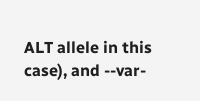ALT allele in this case), and --var-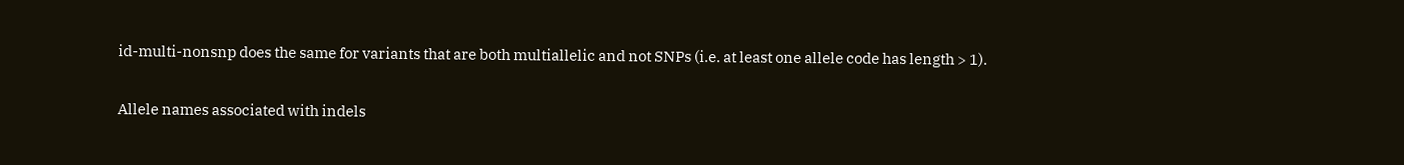id-multi-nonsnp does the same for variants that are both multiallelic and not SNPs (i.e. at least one allele code has length > 1).

Allele names associated with indels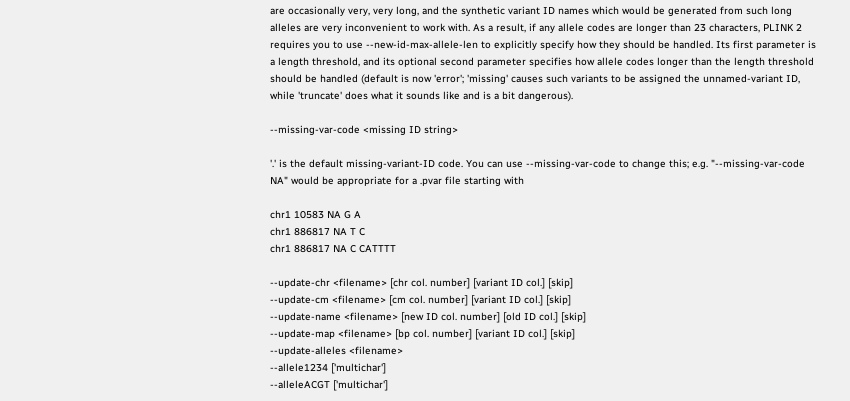are occasionally very, very long, and the synthetic variant ID names which would be generated from such long alleles are very inconvenient to work with. As a result, if any allele codes are longer than 23 characters, PLINK 2 requires you to use --new-id-max-allele-len to explicitly specify how they should be handled. Its first parameter is a length threshold, and its optional second parameter specifies how allele codes longer than the length threshold should be handled (default is now 'error'; 'missing' causes such variants to be assigned the unnamed-variant ID, while 'truncate' does what it sounds like and is a bit dangerous).

--missing-var-code <missing ID string>

'.' is the default missing-variant-ID code. You can use --missing-var-code to change this; e.g. "--missing-var-code NA" would be appropriate for a .pvar file starting with

chr1 10583 NA G A
chr1 886817 NA T C
chr1 886817 NA C CATTTT

--update-chr <filename> [chr col. number] [variant ID col.] [skip]
--update-cm <filename> [cm col. number] [variant ID col.] [skip]
--update-name <filename> [new ID col. number] [old ID col.] [skip]
--update-map <filename> [bp col. number] [variant ID col.] [skip]
--update-alleles <filename>
--allele1234 ['multichar']
--alleleACGT ['multichar']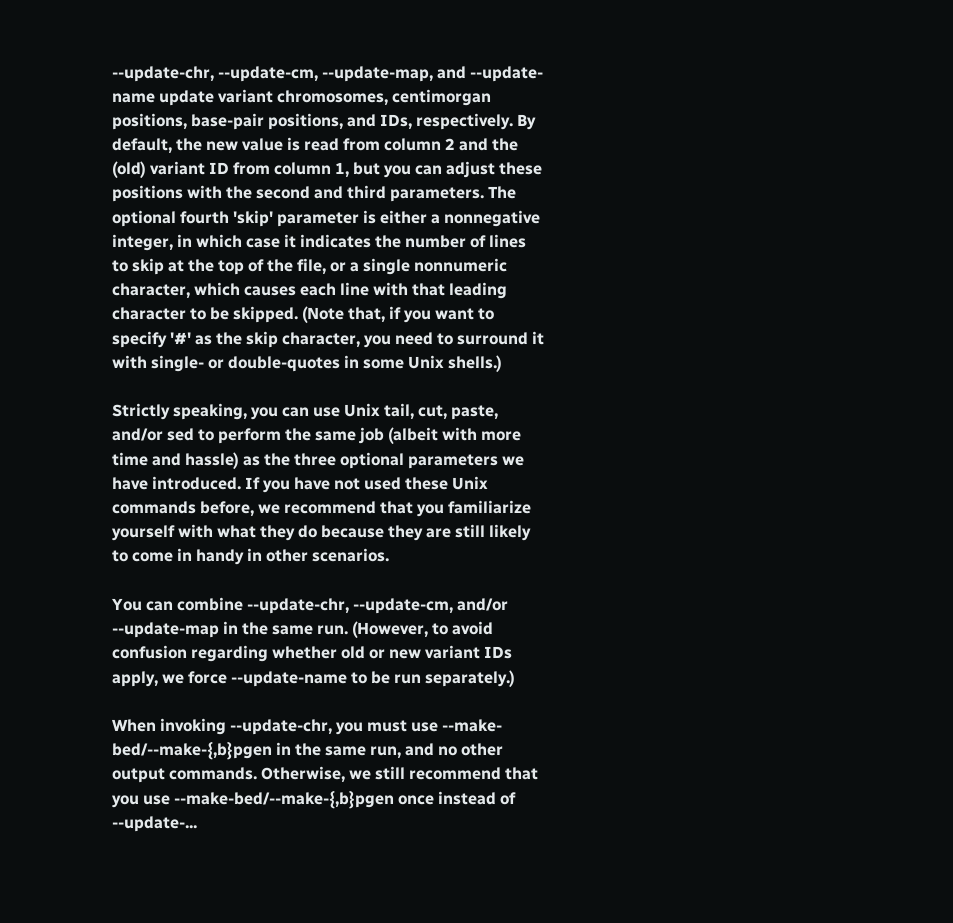--update-chr, --update-cm, --update-map, and --update-name update variant chromosomes, centimorgan positions, base-pair positions, and IDs, respectively. By default, the new value is read from column 2 and the (old) variant ID from column 1, but you can adjust these positions with the second and third parameters. The optional fourth 'skip' parameter is either a nonnegative integer, in which case it indicates the number of lines to skip at the top of the file, or a single nonnumeric character, which causes each line with that leading character to be skipped. (Note that, if you want to specify '#' as the skip character, you need to surround it with single- or double-quotes in some Unix shells.)

Strictly speaking, you can use Unix tail, cut, paste, and/or sed to perform the same job (albeit with more time and hassle) as the three optional parameters we have introduced. If you have not used these Unix commands before, we recommend that you familiarize yourself with what they do because they are still likely to come in handy in other scenarios.

You can combine --update-chr, --update-cm, and/or --update-map in the same run. (However, to avoid confusion regarding whether old or new variant IDs apply, we force --update-name to be run separately.)

When invoking --update-chr, you must use --make-bed/--make-{,b}pgen in the same run, and no other output commands. Otherwise, we still recommend that you use --make-bed/--make-{,b}pgen once instead of --update-...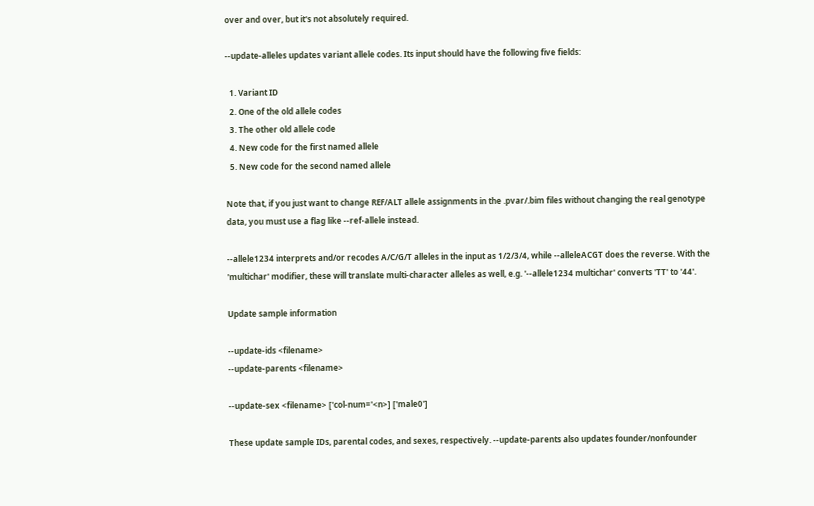over and over, but it's not absolutely required.

--update-alleles updates variant allele codes. Its input should have the following five fields:

  1. Variant ID
  2. One of the old allele codes
  3. The other old allele code
  4. New code for the first named allele
  5. New code for the second named allele

Note that, if you just want to change REF/ALT allele assignments in the .pvar/.bim files without changing the real genotype data, you must use a flag like --ref-allele instead.

--allele1234 interprets and/or recodes A/C/G/T alleles in the input as 1/2/3/4, while --alleleACGT does the reverse. With the 'multichar' modifier, these will translate multi-character alleles as well, e.g. '--allele1234 multichar' converts 'TT' to '44'.

Update sample information

--update-ids <filename>
--update-parents <filename>

--update-sex <filename> ['col-num='<n>] ['male0']

These update sample IDs, parental codes, and sexes, respectively. --update-parents also updates founder/nonfounder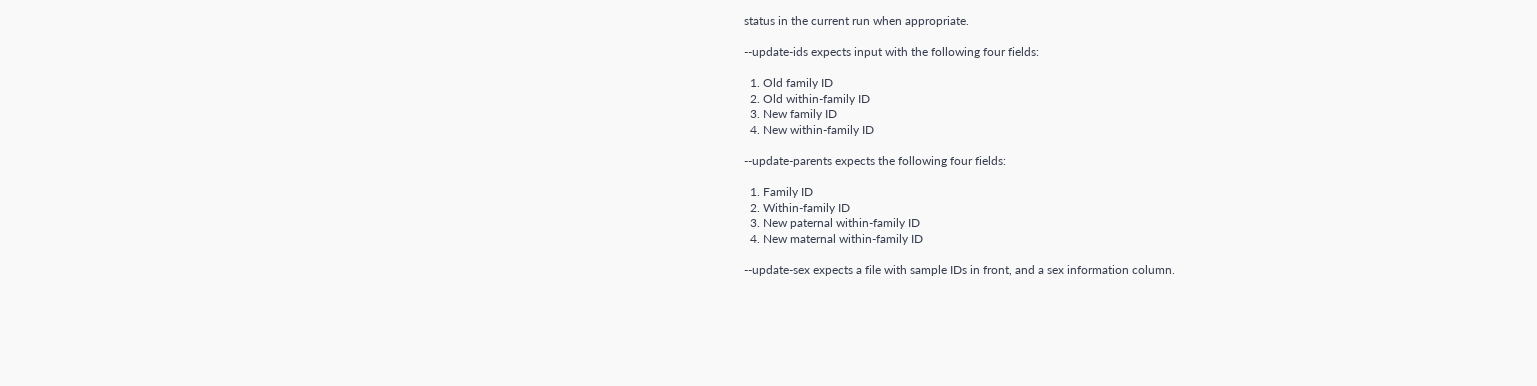status in the current run when appropriate.

--update-ids expects input with the following four fields:

  1. Old family ID
  2. Old within-family ID
  3. New family ID
  4. New within-family ID

--update-parents expects the following four fields:

  1. Family ID
  2. Within-family ID
  3. New paternal within-family ID
  4. New maternal within-family ID

--update-sex expects a file with sample IDs in front, and a sex information column.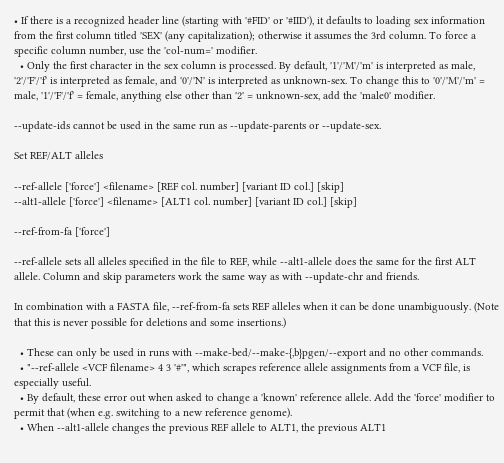• If there is a recognized header line (starting with '#FID' or '#IID'), it defaults to loading sex information from the first column titled 'SEX' (any capitalization); otherwise it assumes the 3rd column. To force a specific column number, use the 'col-num=' modifier.
  • Only the first character in the sex column is processed. By default, '1'/'M'/'m' is interpreted as male, '2'/'F'/'f' is interpreted as female, and '0'/'N' is interpreted as unknown-sex. To change this to '0'/'M'/'m' = male, '1'/'F'/'f' = female, anything else other than '2' = unknown-sex, add the 'male0' modifier.

--update-ids cannot be used in the same run as --update-parents or --update-sex.

Set REF/ALT alleles

--ref-allele ['force'] <filename> [REF col. number] [variant ID col.] [skip]
--alt1-allele ['force'] <filename> [ALT1 col. number] [variant ID col.] [skip]

--ref-from-fa ['force']

--ref-allele sets all alleles specified in the file to REF, while --alt1-allele does the same for the first ALT allele. Column and skip parameters work the same way as with --update-chr and friends.

In combination with a FASTA file, --ref-from-fa sets REF alleles when it can be done unambiguously. (Note that this is never possible for deletions and some insertions.)

  • These can only be used in runs with --make-bed/--make-{,b}pgen/--export and no other commands.
  • "--ref-allele <VCF filename> 4 3 '#'", which scrapes reference allele assignments from a VCF file, is especially useful.
  • By default, these error out when asked to change a 'known' reference allele. Add the 'force' modifier to permit that (when e.g. switching to a new reference genome).
  • When --alt1-allele changes the previous REF allele to ALT1, the previous ALT1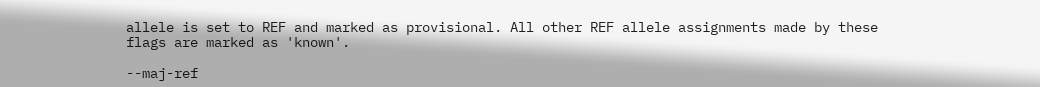allele is set to REF and marked as provisional. All other REF allele assignments made by these flags are marked as 'known'.

--maj-ref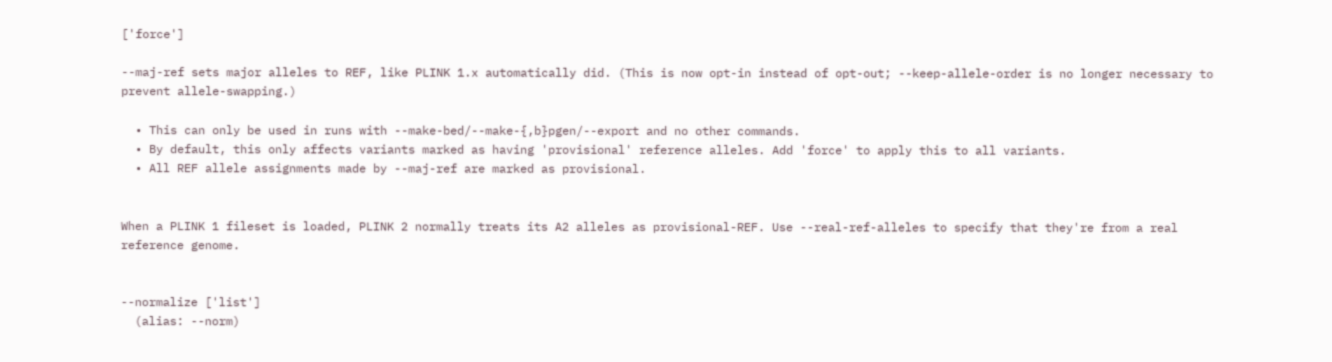['force']

--maj-ref sets major alleles to REF, like PLINK 1.x automatically did. (This is now opt-in instead of opt-out; --keep-allele-order is no longer necessary to prevent allele-swapping.)

  • This can only be used in runs with --make-bed/--make-{,b}pgen/--export and no other commands.
  • By default, this only affects variants marked as having 'provisional' reference alleles. Add 'force' to apply this to all variants.
  • All REF allele assignments made by --maj-ref are marked as provisional.


When a PLINK 1 fileset is loaded, PLINK 2 normally treats its A2 alleles as provisional-REF. Use --real-ref-alleles to specify that they're from a real reference genome.


--normalize ['list']
  (alias: --norm)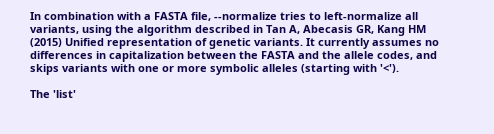In combination with a FASTA file, --normalize tries to left-normalize all variants, using the algorithm described in Tan A, Abecasis GR, Kang HM (2015) Unified representation of genetic variants. It currently assumes no differences in capitalization between the FASTA and the allele codes, and skips variants with one or more symbolic alleles (starting with '<').

The 'list'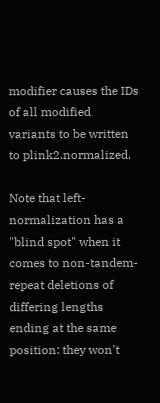modifier causes the IDs of all modified variants to be written to plink2.normalized.

Note that left-normalization has a "blind spot" when it comes to non-tandem-repeat deletions of differing lengths ending at the same position: they won't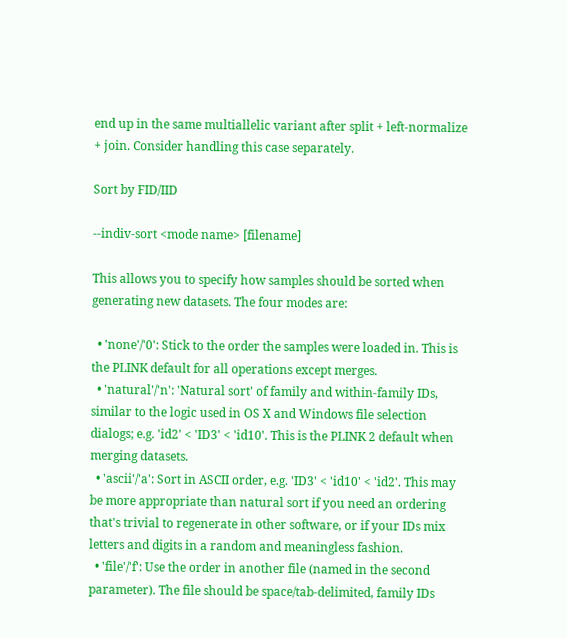end up in the same multiallelic variant after split + left-normalize + join. Consider handling this case separately.

Sort by FID/IID

--indiv-sort <mode name> [filename]

This allows you to specify how samples should be sorted when generating new datasets. The four modes are:

  • 'none'/'0': Stick to the order the samples were loaded in. This is the PLINK default for all operations except merges.
  • 'natural'/'n': 'Natural sort' of family and within-family IDs, similar to the logic used in OS X and Windows file selection dialogs; e.g. 'id2' < 'ID3' < 'id10'. This is the PLINK 2 default when merging datasets.
  • 'ascii'/'a': Sort in ASCII order, e.g. 'ID3' < 'id10' < 'id2'. This may be more appropriate than natural sort if you need an ordering that's trivial to regenerate in other software, or if your IDs mix letters and digits in a random and meaningless fashion.
  • 'file'/'f': Use the order in another file (named in the second parameter). The file should be space/tab-delimited, family IDs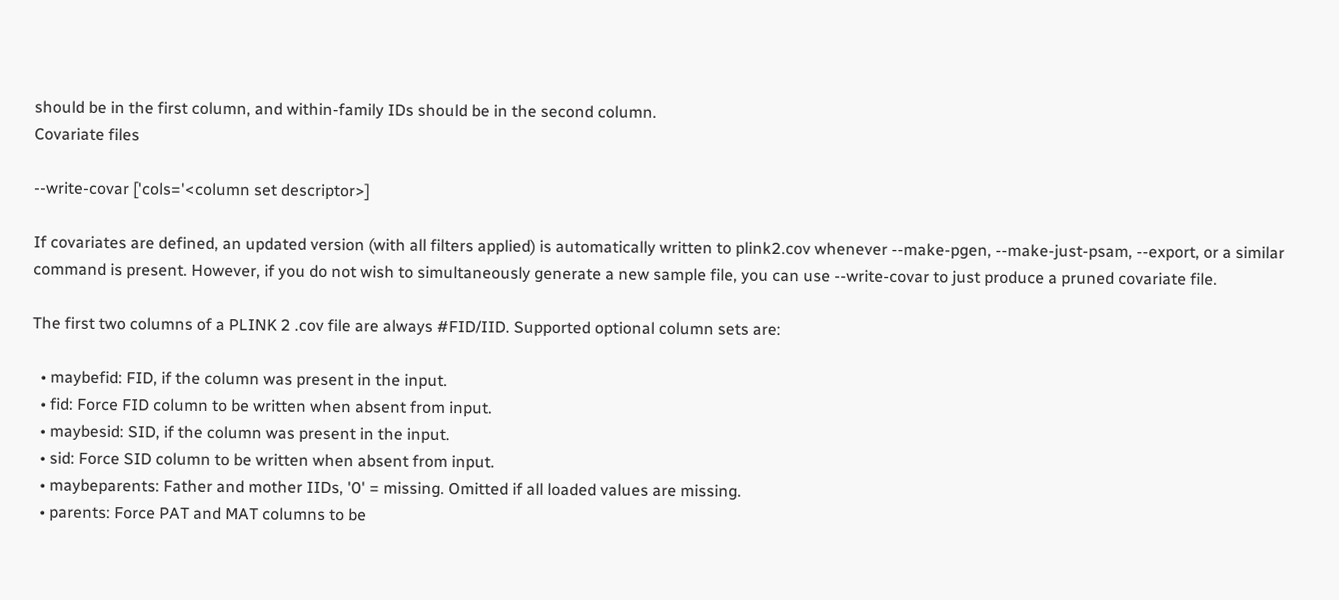should be in the first column, and within-family IDs should be in the second column.
Covariate files

--write-covar ['cols='<column set descriptor>]

If covariates are defined, an updated version (with all filters applied) is automatically written to plink2.cov whenever --make-pgen, --make-just-psam, --export, or a similar command is present. However, if you do not wish to simultaneously generate a new sample file, you can use --write-covar to just produce a pruned covariate file.

The first two columns of a PLINK 2 .cov file are always #FID/IID. Supported optional column sets are:

  • maybefid: FID, if the column was present in the input.
  • fid: Force FID column to be written when absent from input.
  • maybesid: SID, if the column was present in the input.
  • sid: Force SID column to be written when absent from input.
  • maybeparents: Father and mother IIDs, '0' = missing. Omitted if all loaded values are missing.
  • parents: Force PAT and MAT columns to be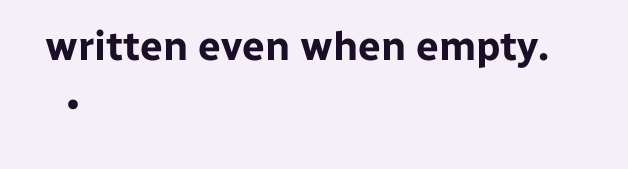written even when empty.
  •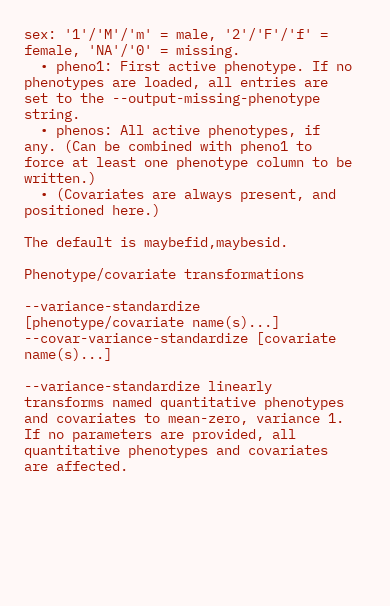sex: '1'/'M'/'m' = male, '2'/'F'/'f' = female, 'NA'/'0' = missing.
  • pheno1: First active phenotype. If no phenotypes are loaded, all entries are set to the --output-missing-phenotype string.
  • phenos: All active phenotypes, if any. (Can be combined with pheno1 to force at least one phenotype column to be written.)
  • (Covariates are always present, and positioned here.)

The default is maybefid,maybesid.

Phenotype/covariate transformations

--variance-standardize [phenotype/covariate name(s)...]
--covar-variance-standardize [covariate name(s)...]

--variance-standardize linearly transforms named quantitative phenotypes and covariates to mean-zero, variance 1. If no parameters are provided, all quantitative phenotypes and covariates are affected.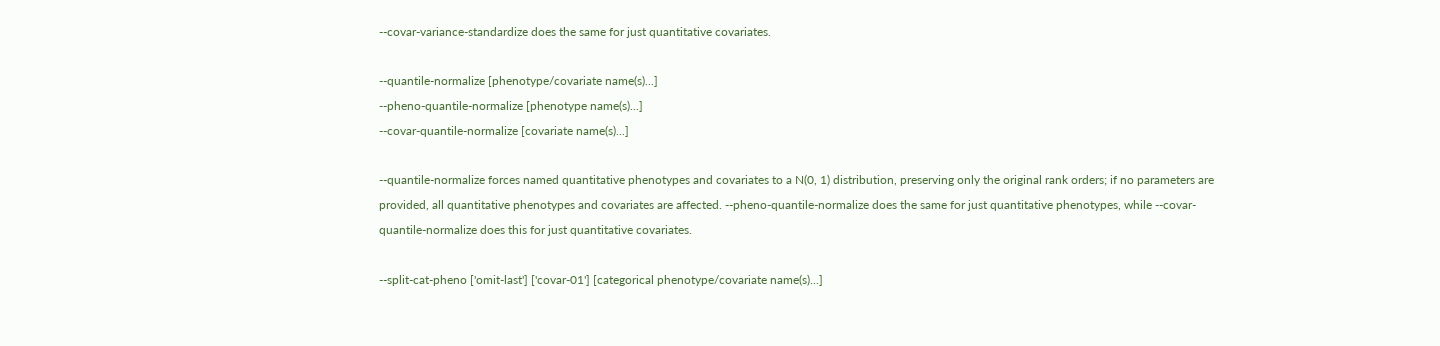--covar-variance-standardize does the same for just quantitative covariates.

--quantile-normalize [phenotype/covariate name(s)...]
--pheno-quantile-normalize [phenotype name(s)...]
--covar-quantile-normalize [covariate name(s)...]

--quantile-normalize forces named quantitative phenotypes and covariates to a N(0, 1) distribution, preserving only the original rank orders; if no parameters are provided, all quantitative phenotypes and covariates are affected. --pheno-quantile-normalize does the same for just quantitative phenotypes, while --covar-quantile-normalize does this for just quantitative covariates.

--split-cat-pheno ['omit-last'] ['covar-01'] [categorical phenotype/covariate name(s)...]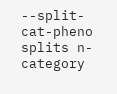--split-cat-pheno splits n-category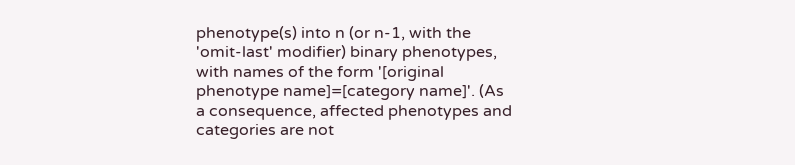phenotype(s) into n (or n-1, with the 'omit-last' modifier) binary phenotypes, with names of the form '[original phenotype name]=[category name]'. (As a consequence, affected phenotypes and categories are not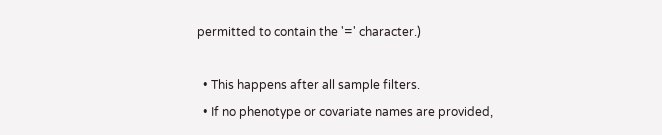permitted to contain the '=' character.)

  • This happens after all sample filters.
  • If no phenotype or covariate names are provided,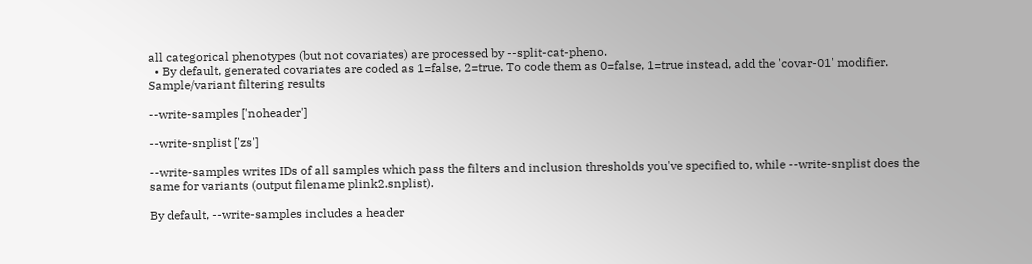all categorical phenotypes (but not covariates) are processed by --split-cat-pheno.
  • By default, generated covariates are coded as 1=false, 2=true. To code them as 0=false, 1=true instead, add the 'covar-01' modifier.
Sample/variant filtering results

--write-samples ['noheader']

--write-snplist ['zs']

--write-samples writes IDs of all samples which pass the filters and inclusion thresholds you've specified to, while --write-snplist does the same for variants (output filename plink2.snplist).

By default, --write-samples includes a header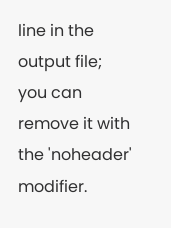line in the output file; you can remove it with the 'noheader' modifier.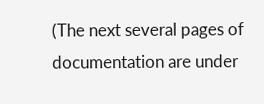(The next several pages of documentation are under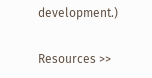development.)

Resources >>